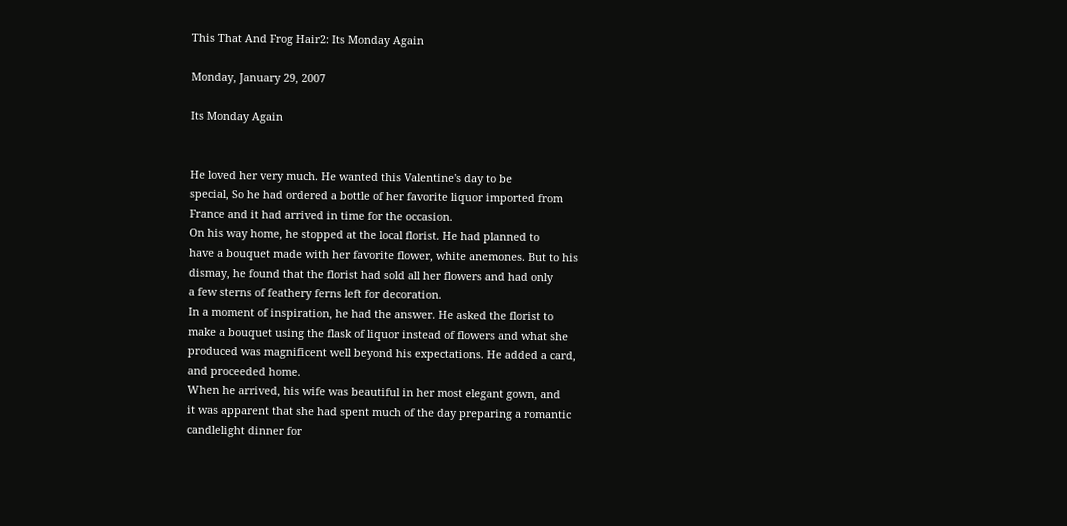This That And Frog Hair2: Its Monday Again

Monday, January 29, 2007

Its Monday Again


He loved her very much. He wanted this Valentine's day to be
special, So he had ordered a bottle of her favorite liquor imported from
France and it had arrived in time for the occasion.
On his way home, he stopped at the local florist. He had planned to
have a bouquet made with her favorite flower, white anemones. But to his
dismay, he found that the florist had sold all her flowers and had only
a few sterns of feathery ferns left for decoration.
In a moment of inspiration, he had the answer. He asked the florist to
make a bouquet using the flask of liquor instead of flowers and what she
produced was magnificent well beyond his expectations. He added a card,
and proceeded home.
When he arrived, his wife was beautiful in her most elegant gown, and
it was apparent that she had spent much of the day preparing a romantic
candlelight dinner for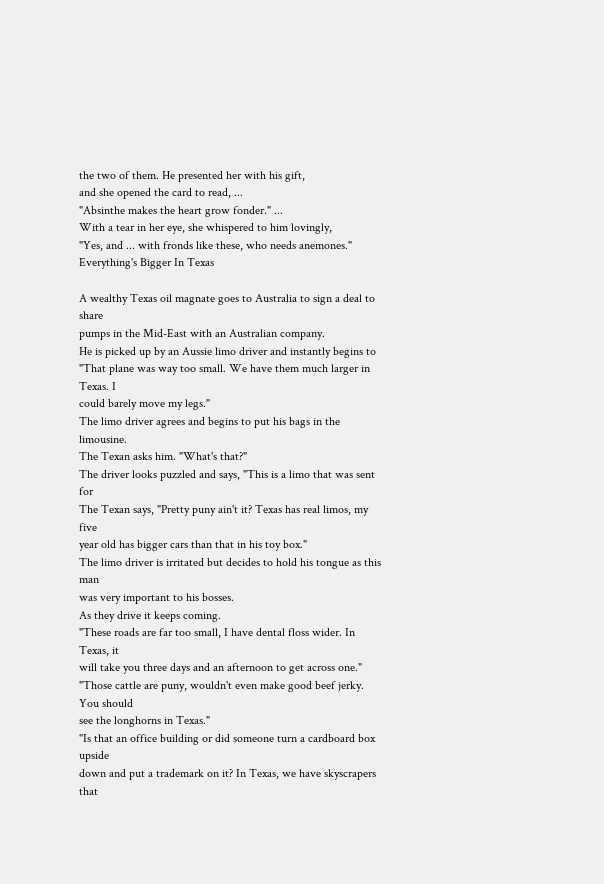the two of them. He presented her with his gift,
and she opened the card to read, ...
"Absinthe makes the heart grow fonder." ...
With a tear in her eye, she whispered to him lovingly,
"Yes, and ... with fronds like these, who needs anemones."
Everything's Bigger In Texas

A wealthy Texas oil magnate goes to Australia to sign a deal to share
pumps in the Mid-East with an Australian company.
He is picked up by an Aussie limo driver and instantly begins to
"That plane was way too small. We have them much larger in Texas. I
could barely move my legs."
The limo driver agrees and begins to put his bags in the limousine.
The Texan asks him. "What's that?"
The driver looks puzzled and says, "This is a limo that was sent for
The Texan says, "Pretty puny ain't it? Texas has real limos, my five
year old has bigger cars than that in his toy box."
The limo driver is irritated but decides to hold his tongue as this man
was very important to his bosses.
As they drive it keeps coming.
"These roads are far too small, I have dental floss wider. In Texas, it
will take you three days and an afternoon to get across one."
"Those cattle are puny, wouldn't even make good beef jerky. You should
see the longhorns in Texas."
"Is that an office building or did someone turn a cardboard box upside
down and put a trademark on it? In Texas, we have skyscrapers that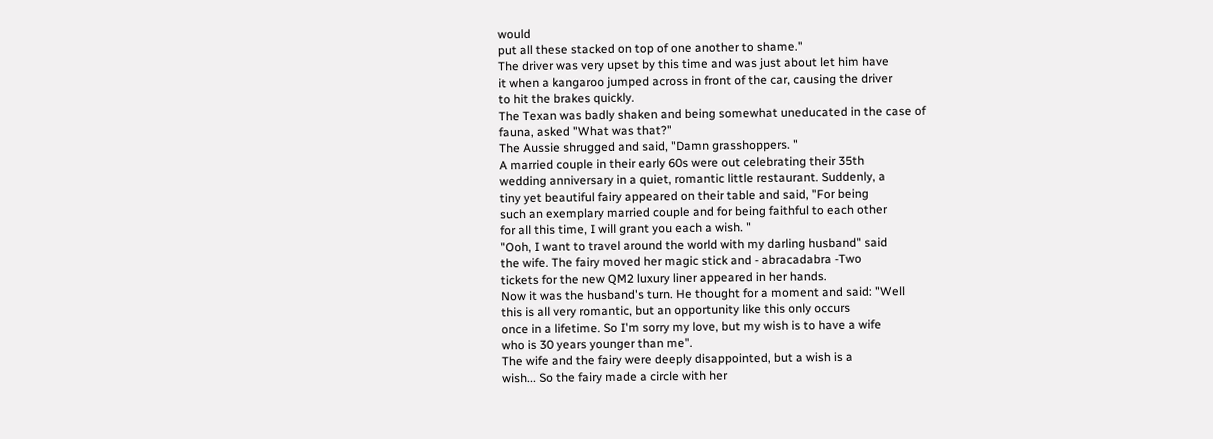would
put all these stacked on top of one another to shame."
The driver was very upset by this time and was just about let him have
it when a kangaroo jumped across in front of the car, causing the driver
to hit the brakes quickly.
The Texan was badly shaken and being somewhat uneducated in the case of
fauna, asked "What was that?"
The Aussie shrugged and said, "Damn grasshoppers. "
A married couple in their early 60s were out celebrating their 35th
wedding anniversary in a quiet, romantic little restaurant. Suddenly, a
tiny yet beautiful fairy appeared on their table and said, "For being
such an exemplary married couple and for being faithful to each other
for all this time, I will grant you each a wish. "
"Ooh, I want to travel around the world with my darling husband" said
the wife. The fairy moved her magic stick and - abracadabra -Two
tickets for the new QM2 luxury liner appeared in her hands.
Now it was the husband's turn. He thought for a moment and said: "Well
this is all very romantic, but an opportunity like this only occurs
once in a lifetime. So I'm sorry my love, but my wish is to have a wife
who is 30 years younger than me".
The wife and the fairy were deeply disappointed, but a wish is a
wish... So the fairy made a circle with her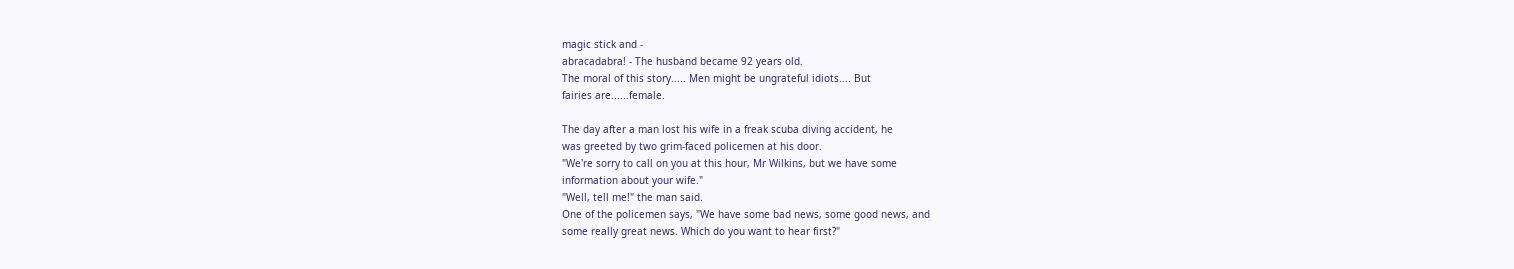magic stick and -
abracadabra! - The husband became 92 years old.
The moral of this story..... Men might be ungrateful idiots.... But
fairies are......female.

The day after a man lost his wife in a freak scuba diving accident, he
was greeted by two grim-faced policemen at his door.
"We're sorry to call on you at this hour, Mr Wilkins, but we have some
information about your wife."
"Well, tell me!" the man said.
One of the policemen says, "We have some bad news, some good news, and
some really great news. Which do you want to hear first?"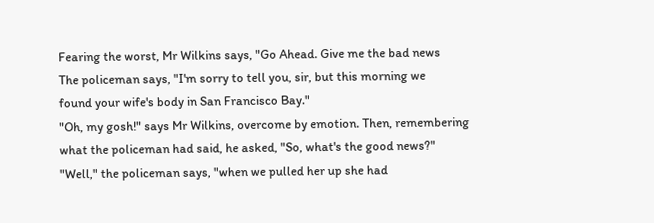Fearing the worst, Mr Wilkins says, "Go Ahead. Give me the bad news
The policeman says, "I'm sorry to tell you, sir, but this morning we
found your wife's body in San Francisco Bay."
"Oh, my gosh!" says Mr Wilkins, overcome by emotion. Then, remembering
what the policeman had said, he asked, "So, what's the good news?"
"Well," the policeman says, "when we pulled her up she had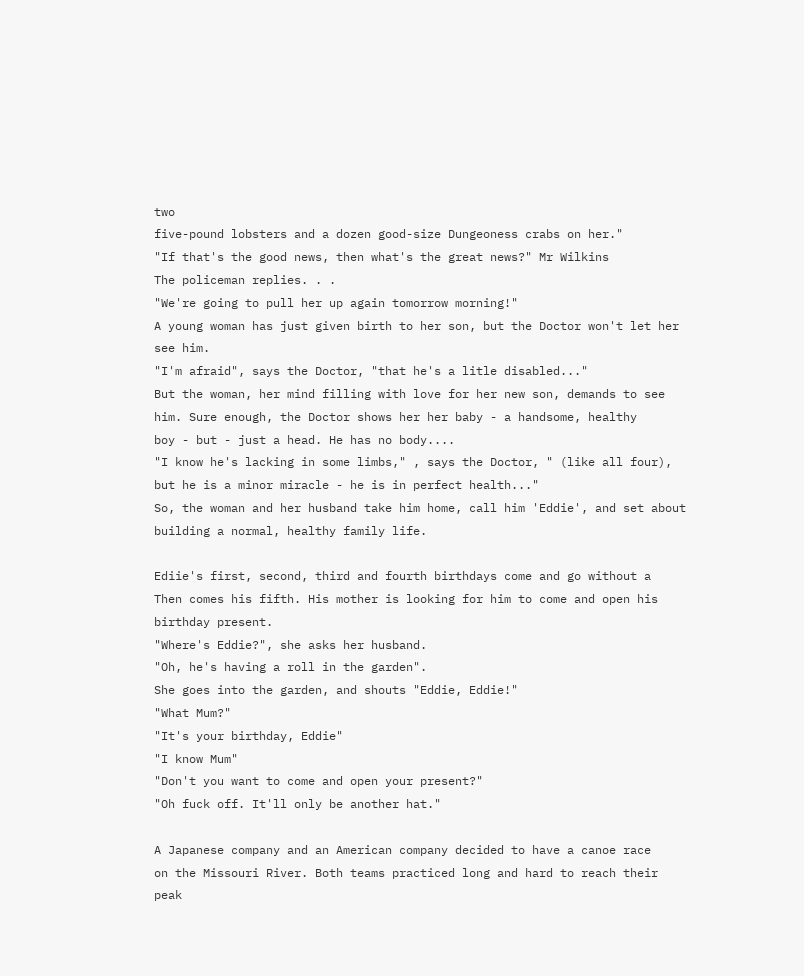two
five-pound lobsters and a dozen good-size Dungeoness crabs on her."
"If that's the good news, then what's the great news?" Mr Wilkins
The policeman replies. . .
"We're going to pull her up again tomorrow morning!"
A young woman has just given birth to her son, but the Doctor won't let her
see him.
"I'm afraid", says the Doctor, "that he's a litle disabled..."
But the woman, her mind filling with love for her new son, demands to see
him. Sure enough, the Doctor shows her her baby - a handsome, healthy
boy - but - just a head. He has no body....
"I know he's lacking in some limbs," , says the Doctor, " (like all four),
but he is a minor miracle - he is in perfect health..."
So, the woman and her husband take him home, call him 'Eddie', and set about
building a normal, healthy family life.

Ediie's first, second, third and fourth birthdays come and go without a
Then comes his fifth. His mother is looking for him to come and open his
birthday present.
"Where's Eddie?", she asks her husband.
"Oh, he's having a roll in the garden".
She goes into the garden, and shouts "Eddie, Eddie!"
"What Mum?"
"It's your birthday, Eddie"
"I know Mum"
"Don't you want to come and open your present?"
"Oh fuck off. It'll only be another hat."

A Japanese company and an American company decided to have a canoe race
on the Missouri River. Both teams practiced long and hard to reach their
peak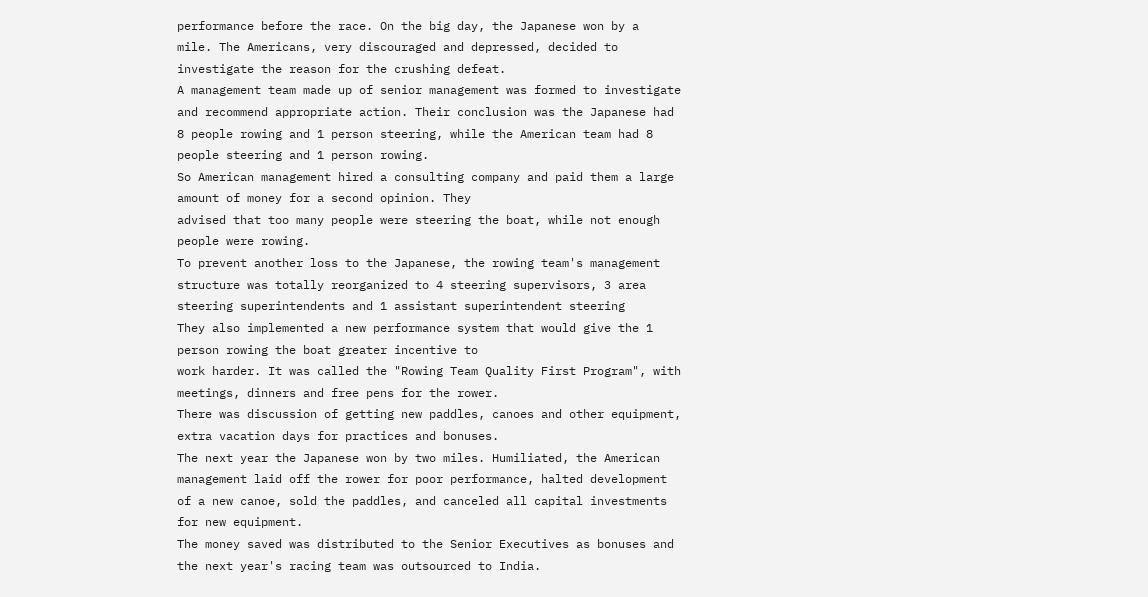performance before the race. On the big day, the Japanese won by a
mile. The Americans, very discouraged and depressed, decided to
investigate the reason for the crushing defeat.
A management team made up of senior management was formed to investigate
and recommend appropriate action. Their conclusion was the Japanese had
8 people rowing and 1 person steering, while the American team had 8
people steering and 1 person rowing.
So American management hired a consulting company and paid them a large
amount of money for a second opinion. They
advised that too many people were steering the boat, while not enough
people were rowing.
To prevent another loss to the Japanese, the rowing team's management
structure was totally reorganized to 4 steering supervisors, 3 area
steering superintendents and 1 assistant superintendent steering
They also implemented a new performance system that would give the 1
person rowing the boat greater incentive to
work harder. It was called the "Rowing Team Quality First Program", with
meetings, dinners and free pens for the rower.
There was discussion of getting new paddles, canoes and other equipment,
extra vacation days for practices and bonuses.
The next year the Japanese won by two miles. Humiliated, the American
management laid off the rower for poor performance, halted development
of a new canoe, sold the paddles, and canceled all capital investments
for new equipment.
The money saved was distributed to the Senior Executives as bonuses and
the next year's racing team was outsourced to India.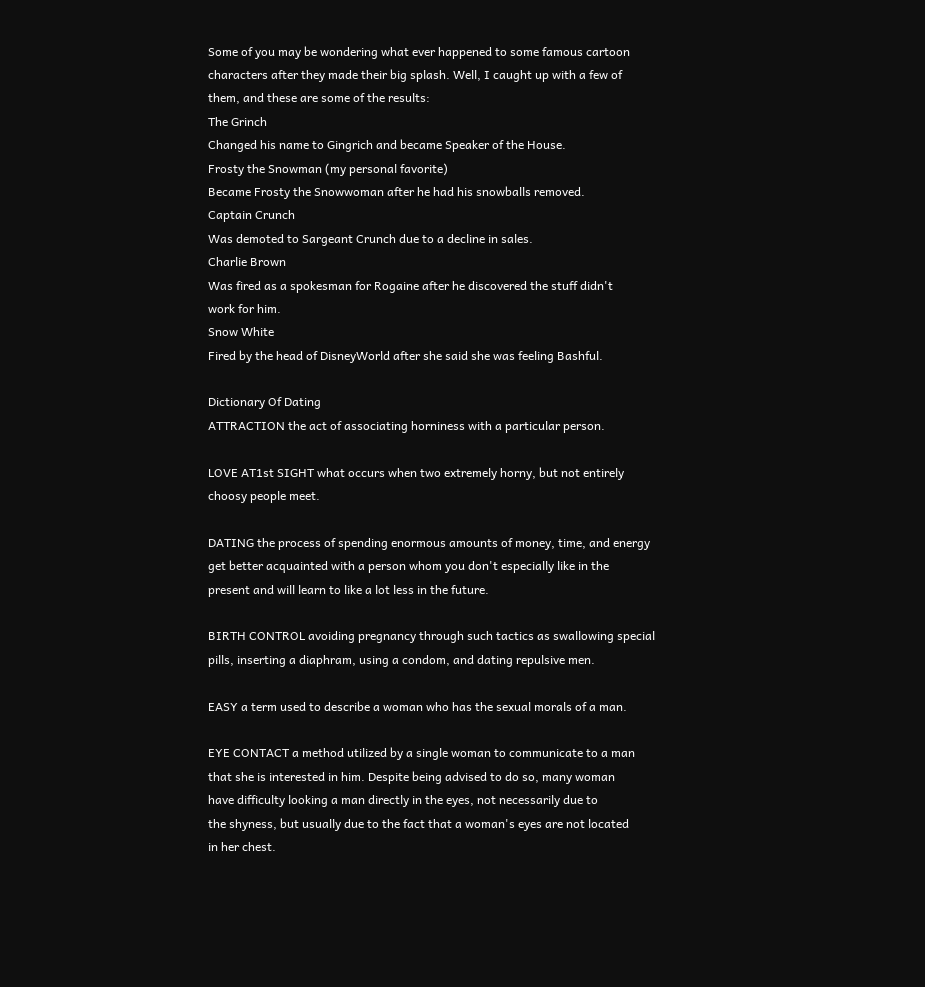Some of you may be wondering what ever happened to some famous cartoon
characters after they made their big splash. Well, I caught up with a few of
them, and these are some of the results:
The Grinch
Changed his name to Gingrich and became Speaker of the House.
Frosty the Snowman (my personal favorite)
Became Frosty the Snowwoman after he had his snowballs removed.
Captain Crunch
Was demoted to Sargeant Crunch due to a decline in sales.
Charlie Brown
Was fired as a spokesman for Rogaine after he discovered the stuff didn't
work for him.
Snow White
Fired by the head of DisneyWorld after she said she was feeling Bashful.

Dictionary Of Dating
ATTRACTION the act of associating horniness with a particular person.

LOVE AT1st SIGHT what occurs when two extremely horny, but not entirely
choosy people meet.

DATING the process of spending enormous amounts of money, time, and energy
get better acquainted with a person whom you don't especially like in the
present and will learn to like a lot less in the future.

BIRTH CONTROL avoiding pregnancy through such tactics as swallowing special
pills, inserting a diaphram, using a condom, and dating repulsive men.

EASY a term used to describe a woman who has the sexual morals of a man.

EYE CONTACT a method utilized by a single woman to communicate to a man
that she is interested in him. Despite being advised to do so, many woman
have difficulty looking a man directly in the eyes, not necessarily due to
the shyness, but usually due to the fact that a woman's eyes are not located
in her chest.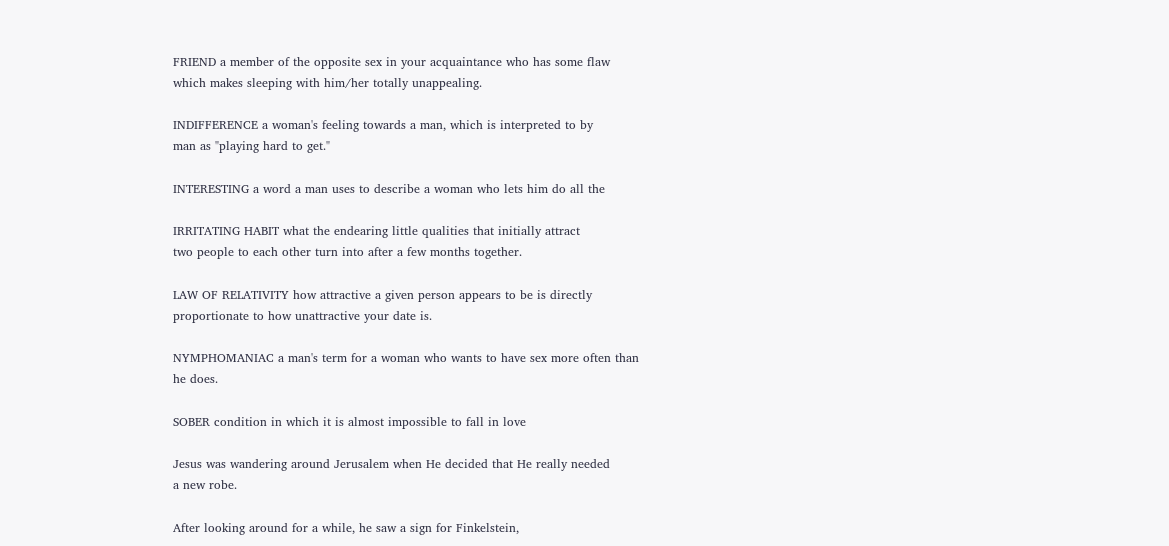FRIEND a member of the opposite sex in your acquaintance who has some flaw
which makes sleeping with him/her totally unappealing.

INDIFFERENCE a woman's feeling towards a man, which is interpreted to by
man as "playing hard to get."

INTERESTING a word a man uses to describe a woman who lets him do all the

IRRITATING HABIT what the endearing little qualities that initially attract
two people to each other turn into after a few months together.

LAW OF RELATIVITY how attractive a given person appears to be is directly
proportionate to how unattractive your date is.

NYMPHOMANIAC a man's term for a woman who wants to have sex more often than
he does.

SOBER condition in which it is almost impossible to fall in love

Jesus was wandering around Jerusalem when He decided that He really needed
a new robe.

After looking around for a while, he saw a sign for Finkelstein,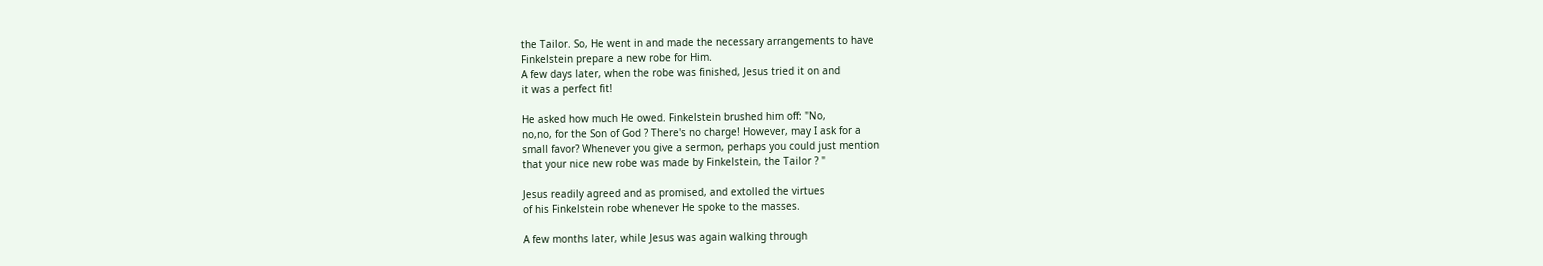the Tailor. So, He went in and made the necessary arrangements to have
Finkelstein prepare a new robe for Him.
A few days later, when the robe was finished, Jesus tried it on and
it was a perfect fit!

He asked how much He owed. Finkelstein brushed him off: "No,
no,no, for the Son of God ? There's no charge! However, may I ask for a
small favor? Whenever you give a sermon, perhaps you could just mention
that your nice new robe was made by Finkelstein, the Tailor ? "

Jesus readily agreed and as promised, and extolled the virtues
of his Finkelstein robe whenever He spoke to the masses.

A few months later, while Jesus was again walking through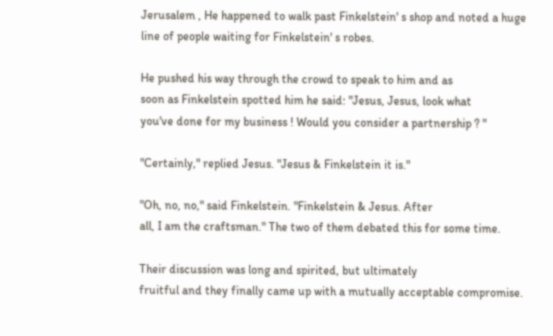Jerusalem , He happened to walk past Finkelstein' s shop and noted a huge
line of people waiting for Finkelstein' s robes.

He pushed his way through the crowd to speak to him and as
soon as Finkelstein spotted him he said: "Jesus, Jesus, look what
you've done for my business ! Would you consider a partnership ? "

"Certainly," replied Jesus. "Jesus & Finkelstein it is."

"Oh, no, no," said Finkelstein. "Finkelstein & Jesus. After
all, I am the craftsman." The two of them debated this for some time.

Their discussion was long and spirited, but ultimately
fruitful and they finally came up with a mutually acceptable compromise.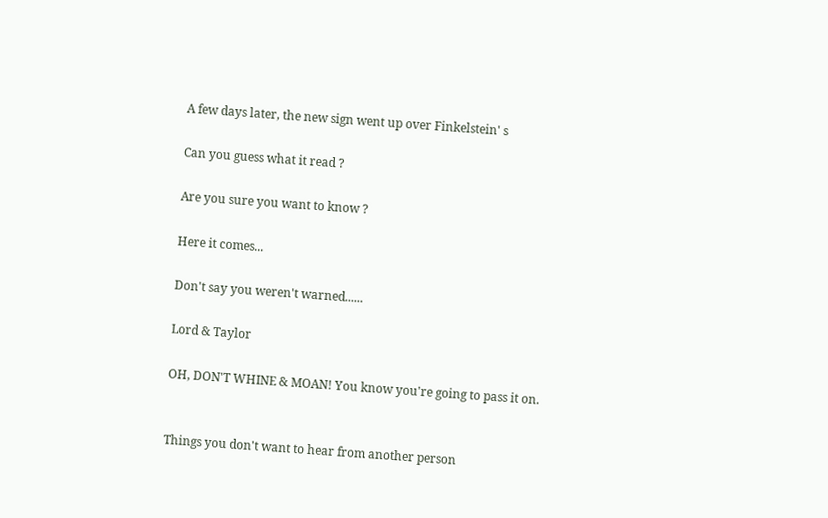A few days later, the new sign went up over Finkelstein' s

Can you guess what it read ?

Are you sure you want to know ?

Here it comes...

Don't say you weren't warned......

Lord & Taylor

OH, DON'T WHINE & MOAN! You know you're going to pass it on.


Things you don't want to hear from another person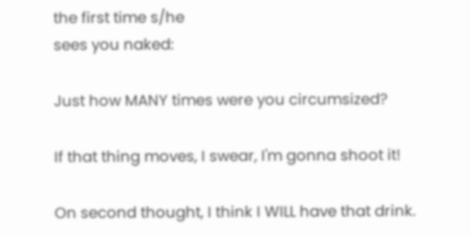the first time s/he
sees you naked:

Just how MANY times were you circumsized?

If that thing moves, I swear, I'm gonna shoot it!

On second thought, I think I WILL have that drink.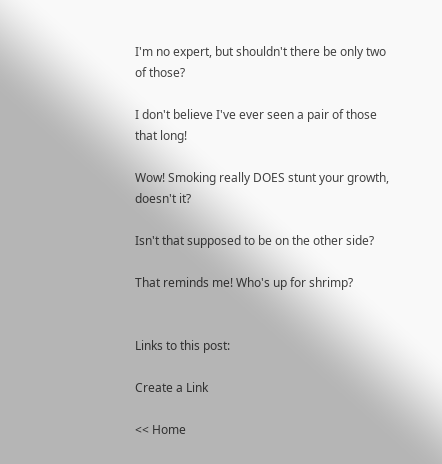I'm no expert, but shouldn't there be only two of those?

I don't believe I've ever seen a pair of those that long!

Wow! Smoking really DOES stunt your growth, doesn't it?

Isn't that supposed to be on the other side?

That reminds me! Who's up for shrimp?


Links to this post:

Create a Link

<< Home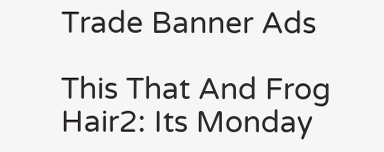Trade Banner Ads

This That And Frog Hair2: Its Monday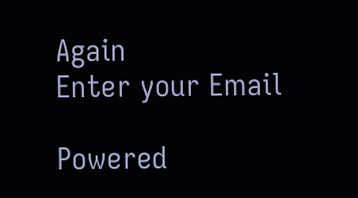Again
Enter your Email

Powered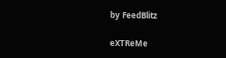by FeedBlitz

eXTReMe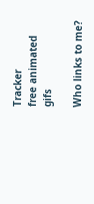Tracker
free animated gifs

Who links to me?